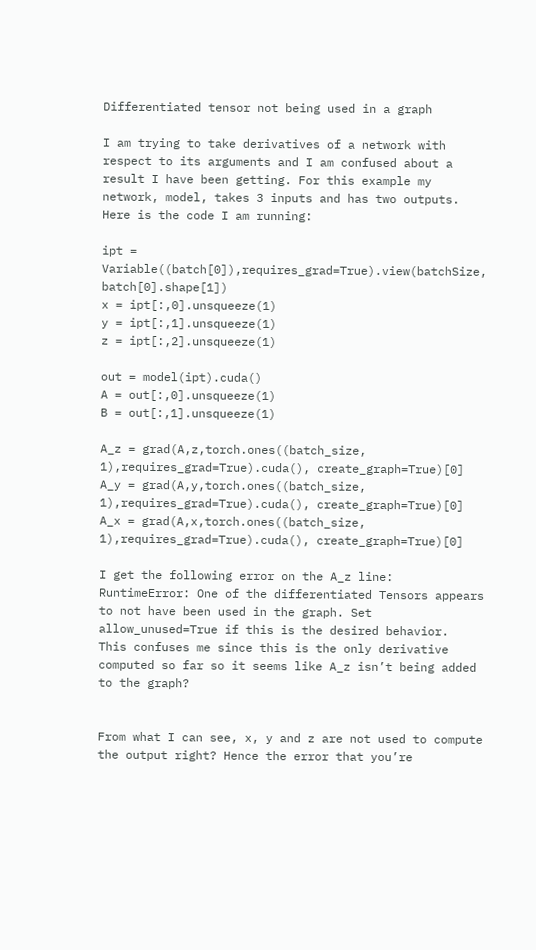Differentiated tensor not being used in a graph

I am trying to take derivatives of a network with respect to its arguments and I am confused about a result I have been getting. For this example my network, model, takes 3 inputs and has two outputs. Here is the code I am running:

ipt = Variable((batch[0]),requires_grad=True).view(batchSize, batch[0].shape[1])
x = ipt[:,0].unsqueeze(1)
y = ipt[:,1].unsqueeze(1)
z = ipt[:,2].unsqueeze(1)

out = model(ipt).cuda()
A = out[:,0].unsqueeze(1)
B = out[:,1].unsqueeze(1)

A_z = grad(A,z,torch.ones((batch_size, 1),requires_grad=True).cuda(), create_graph=True)[0]
A_y = grad(A,y,torch.ones((batch_size, 1),requires_grad=True).cuda(), create_graph=True)[0]
A_x = grad(A,x,torch.ones((batch_size, 1),requires_grad=True).cuda(), create_graph=True)[0]

I get the following error on the A_z line:
RuntimeError: One of the differentiated Tensors appears to not have been used in the graph. Set allow_unused=True if this is the desired behavior.
This confuses me since this is the only derivative computed so far so it seems like A_z isn’t being added to the graph?


From what I can see, x, y and z are not used to compute the output right? Hence the error that you’re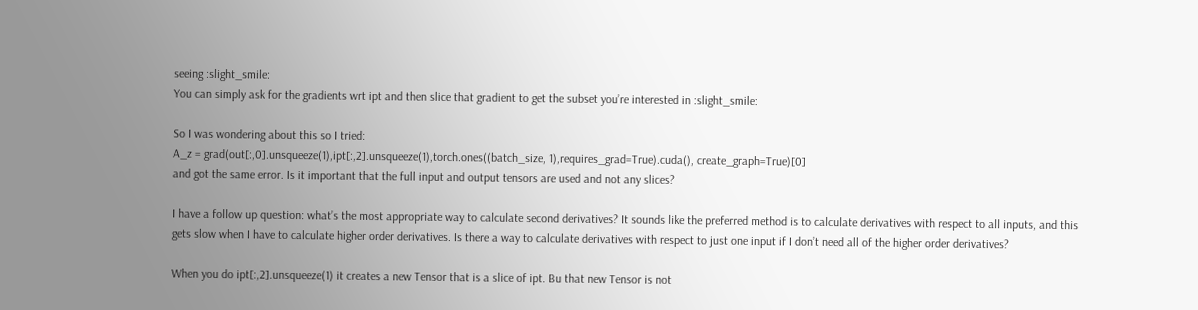seeing :slight_smile:
You can simply ask for the gradients wrt ipt and then slice that gradient to get the subset you’re interested in :slight_smile:

So I was wondering about this so I tried:
A_z = grad(out[:,0].unsqueeze(1),ipt[:,2].unsqueeze(1),torch.ones((batch_size, 1),requires_grad=True).cuda(), create_graph=True)[0]
and got the same error. Is it important that the full input and output tensors are used and not any slices?

I have a follow up question: what’s the most appropriate way to calculate second derivatives? It sounds like the preferred method is to calculate derivatives with respect to all inputs, and this gets slow when I have to calculate higher order derivatives. Is there a way to calculate derivatives with respect to just one input if I don’t need all of the higher order derivatives?

When you do ipt[:,2].unsqueeze(1) it creates a new Tensor that is a slice of ipt. Bu that new Tensor is not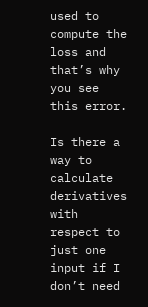used to compute the loss and that’s why you see this error.

Is there a way to calculate derivatives with respect to just one input if I don’t need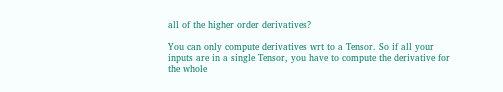all of the higher order derivatives?

You can only compute derivatives wrt to a Tensor. So if all your inputs are in a single Tensor, you have to compute the derivative for the whole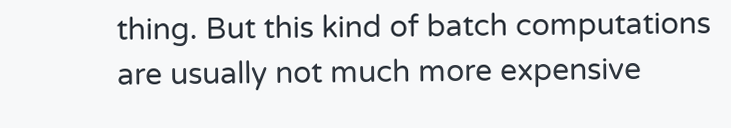thing. But this kind of batch computations are usually not much more expensive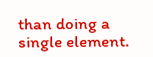than doing a single element.